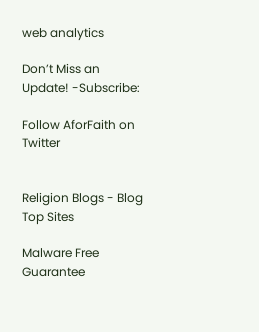web analytics

Don’t Miss an Update! -Subscribe:

Follow AforFaith on Twitter


Religion Blogs - Blog Top Sites

Malware Free Guarantee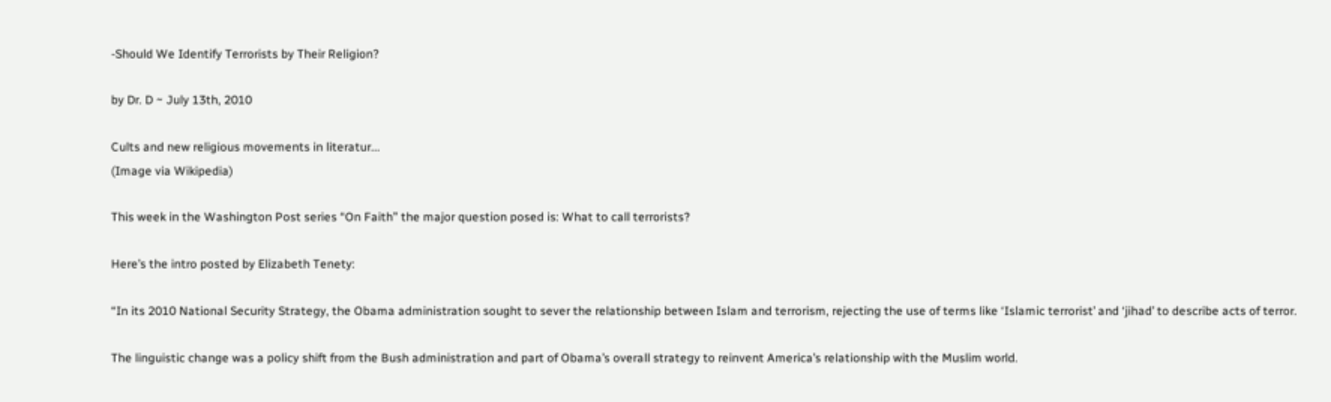-Should We Identify Terrorists by Their Religion?

by Dr. D ~ July 13th, 2010

Cults and new religious movements in literatur...
(Image via Wikipedia)

This week in the Washington Post series “On Faith” the major question posed is: What to call terrorists?

Here’s the intro posted by Elizabeth Tenety:

“In its 2010 National Security Strategy, the Obama administration sought to sever the relationship between Islam and terrorism, rejecting the use of terms like ‘Islamic terrorist’ and ‘jihad’ to describe acts of terror.

The linguistic change was a policy shift from the Bush administration and part of Obama’s overall strategy to reinvent America’s relationship with the Muslim world.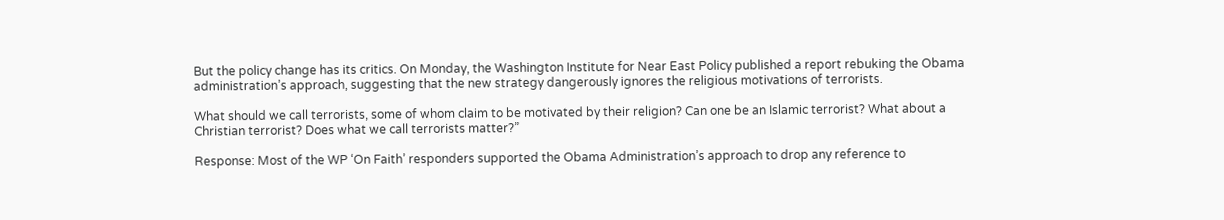But the policy change has its critics. On Monday, the Washington Institute for Near East Policy published a report rebuking the Obama administration’s approach, suggesting that the new strategy dangerously ignores the religious motivations of terrorists.

What should we call terrorists, some of whom claim to be motivated by their religion? Can one be an Islamic terrorist? What about a Christian terrorist? Does what we call terrorists matter?”

Response: Most of the WP ‘On Faith’ responders supported the Obama Administration’s approach to drop any reference to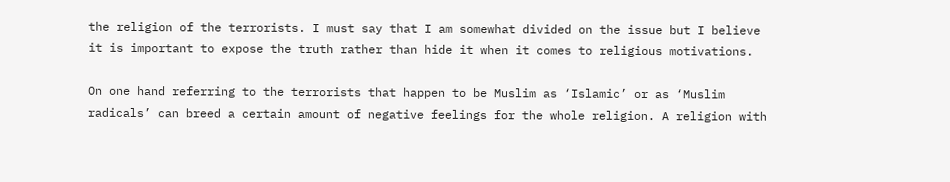the religion of the terrorists. I must say that I am somewhat divided on the issue but I believe it is important to expose the truth rather than hide it when it comes to religious motivations.

On one hand referring to the terrorists that happen to be Muslim as ‘Islamic’ or as ‘Muslim radicals’ can breed a certain amount of negative feelings for the whole religion. A religion with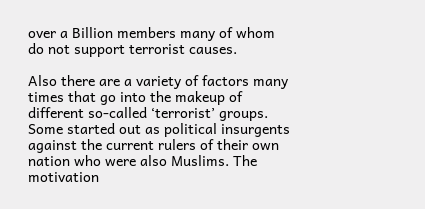over a Billion members many of whom do not support terrorist causes.

Also there are a variety of factors many times that go into the makeup of different so-called ‘terrorist’ groups. Some started out as political insurgents against the current rulers of their own nation who were also Muslims. The motivation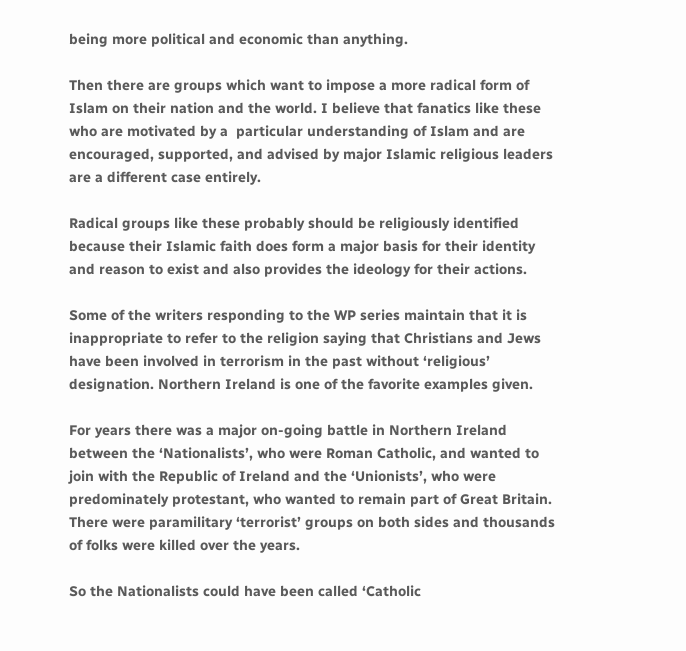being more political and economic than anything.

Then there are groups which want to impose a more radical form of Islam on their nation and the world. I believe that fanatics like these who are motivated by a  particular understanding of Islam and are encouraged, supported, and advised by major Islamic religious leaders are a different case entirely.

Radical groups like these probably should be religiously identified because their Islamic faith does form a major basis for their identity and reason to exist and also provides the ideology for their actions.

Some of the writers responding to the WP series maintain that it is inappropriate to refer to the religion saying that Christians and Jews have been involved in terrorism in the past without ‘religious’ designation. Northern Ireland is one of the favorite examples given.

For years there was a major on-going battle in Northern Ireland between the ‘Nationalists’, who were Roman Catholic, and wanted to join with the Republic of Ireland and the ‘Unionists’, who were predominately protestant, who wanted to remain part of Great Britain. There were paramilitary ‘terrorist’ groups on both sides and thousands of folks were killed over the years.

So the Nationalists could have been called ‘Catholic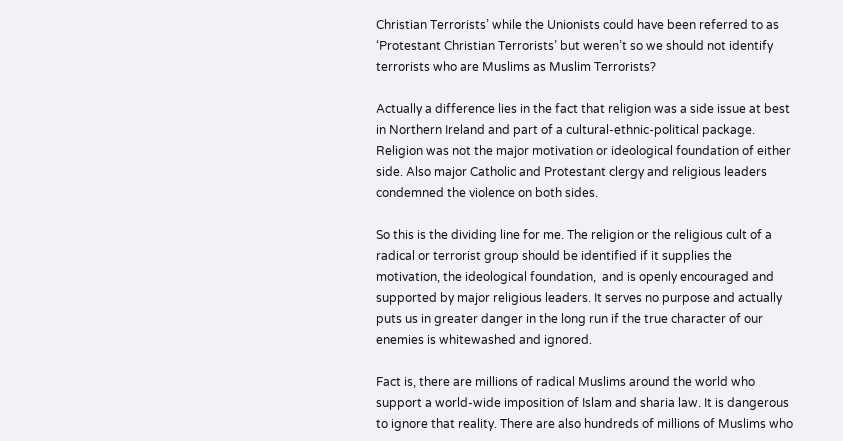Christian Terrorists’ while the Unionists could have been referred to as ‘Protestant Christian Terrorists’ but weren’t so we should not identify terrorists who are Muslims as Muslim Terrorists?

Actually a difference lies in the fact that religion was a side issue at best in Northern Ireland and part of a cultural-ethnic-political package. Religion was not the major motivation or ideological foundation of either side. Also major Catholic and Protestant clergy and religious leaders condemned the violence on both sides.

So this is the dividing line for me. The religion or the religious cult of a radical or terrorist group should be identified if it supplies the motivation, the ideological foundation,  and is openly encouraged and supported by major religious leaders. It serves no purpose and actually puts us in greater danger in the long run if the true character of our enemies is whitewashed and ignored.

Fact is, there are millions of radical Muslims around the world who support a world-wide imposition of Islam and sharia law. It is dangerous to ignore that reality. There are also hundreds of millions of Muslims who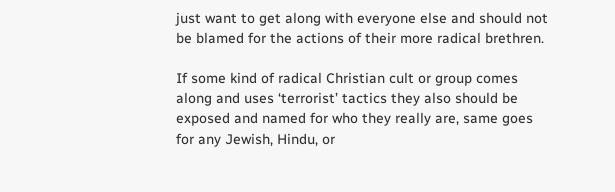just want to get along with everyone else and should not be blamed for the actions of their more radical brethren.

If some kind of radical Christian cult or group comes along and uses ‘terrorist’ tactics they also should be exposed and named for who they really are, same goes for any Jewish, Hindu, or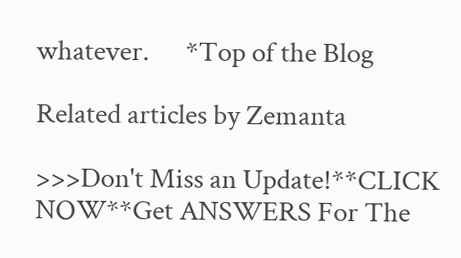whatever.      *Top of the Blog

Related articles by Zemanta

>>>Don't Miss an Update!**CLICK NOW**Get ANSWERS For The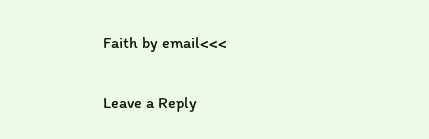Faith by email<<<

Leave a Reply